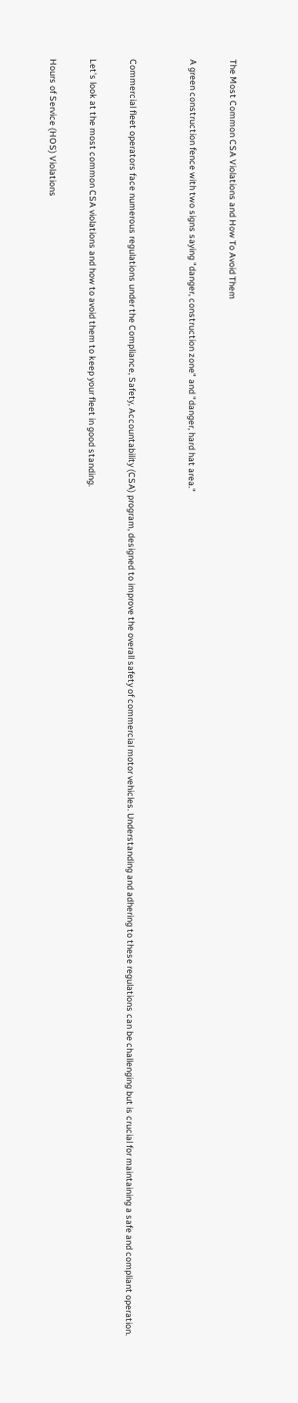The Most Common CSA Violations and How To Avoid Them

A green construction fence with two signs saying "danger, construction zone" and "danger, hard hat area."


Commercial fleet operators face numerous regulations under the Compliance, Safety, Accountability (CSA) program, designed to improve the overall safety of commercial motor vehicles. Understanding and adhering to these regulations can be challenging but is crucial for maintaining a safe and compliant operation.

Let's look at the most common CSA violations and how to avoid them to keep your fleet in good standing.

Hours of Service (HOS) Violations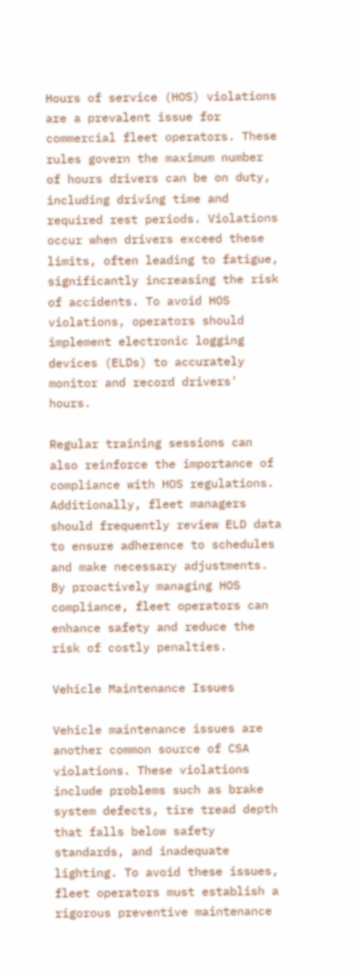Hours of service (HOS) violations are a prevalent issue for commercial fleet operators. These rules govern the maximum number of hours drivers can be on duty, including driving time and required rest periods. Violations occur when drivers exceed these limits, often leading to fatigue, significantly increasing the risk of accidents. To avoid HOS violations, operators should implement electronic logging devices (ELDs) to accurately monitor and record drivers' hours.

Regular training sessions can also reinforce the importance of compliance with HOS regulations. Additionally, fleet managers should frequently review ELD data to ensure adherence to schedules and make necessary adjustments. By proactively managing HOS compliance, fleet operators can enhance safety and reduce the risk of costly penalties.

Vehicle Maintenance Issues

Vehicle maintenance issues are another common source of CSA violations. These violations include problems such as brake system defects, tire tread depth that falls below safety standards, and inadequate lighting. To avoid these issues, fleet operators must establish a rigorous preventive maintenance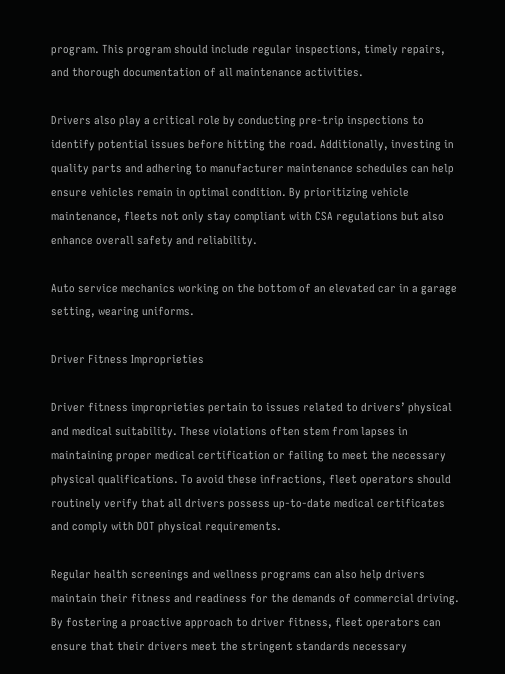program. This program should include regular inspections, timely repairs, and thorough documentation of all maintenance activities.

Drivers also play a critical role by conducting pre-trip inspections to identify potential issues before hitting the road. Additionally, investing in quality parts and adhering to manufacturer maintenance schedules can help ensure vehicles remain in optimal condition. By prioritizing vehicle maintenance, fleets not only stay compliant with CSA regulations but also enhance overall safety and reliability.

Auto service mechanics working on the bottom of an elevated car in a garage setting, wearing uniforms.

Driver Fitness Improprieties

Driver fitness improprieties pertain to issues related to drivers’ physical and medical suitability. These violations often stem from lapses in maintaining proper medical certification or failing to meet the necessary physical qualifications. To avoid these infractions, fleet operators should routinely verify that all drivers possess up-to-date medical certificates and comply with DOT physical requirements.

Regular health screenings and wellness programs can also help drivers maintain their fitness and readiness for the demands of commercial driving. By fostering a proactive approach to driver fitness, fleet operators can ensure that their drivers meet the stringent standards necessary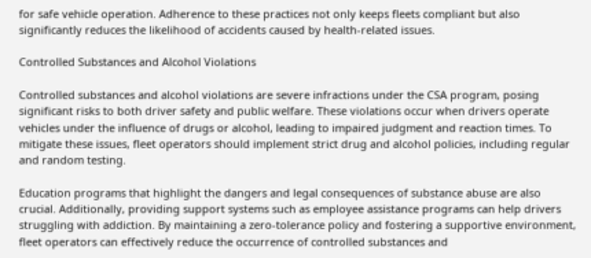for safe vehicle operation. Adherence to these practices not only keeps fleets compliant but also significantly reduces the likelihood of accidents caused by health-related issues.

Controlled Substances and Alcohol Violations

Controlled substances and alcohol violations are severe infractions under the CSA program, posing significant risks to both driver safety and public welfare. These violations occur when drivers operate vehicles under the influence of drugs or alcohol, leading to impaired judgment and reaction times. To mitigate these issues, fleet operators should implement strict drug and alcohol policies, including regular and random testing.

Education programs that highlight the dangers and legal consequences of substance abuse are also crucial. Additionally, providing support systems such as employee assistance programs can help drivers struggling with addiction. By maintaining a zero-tolerance policy and fostering a supportive environment, fleet operators can effectively reduce the occurrence of controlled substances and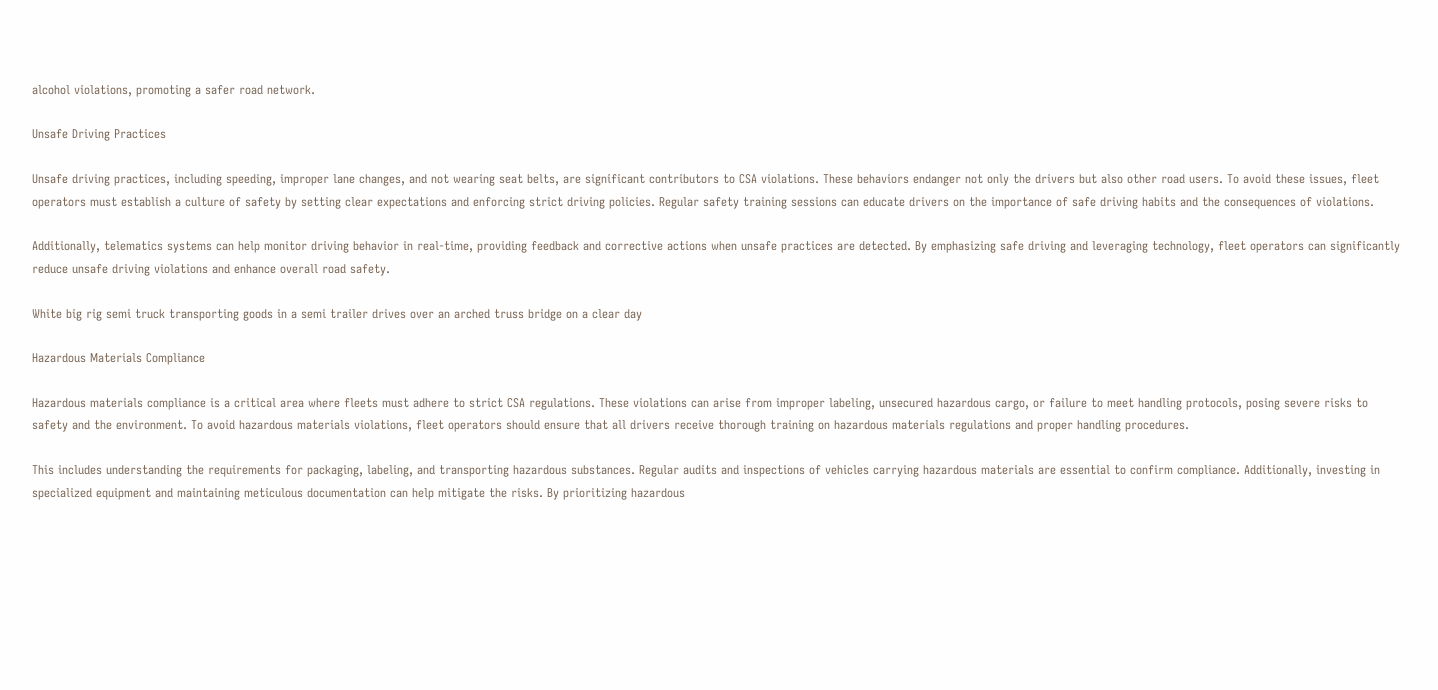alcohol violations, promoting a safer road network.

Unsafe Driving Practices

Unsafe driving practices, including speeding, improper lane changes, and not wearing seat belts, are significant contributors to CSA violations. These behaviors endanger not only the drivers but also other road users. To avoid these issues, fleet operators must establish a culture of safety by setting clear expectations and enforcing strict driving policies. Regular safety training sessions can educate drivers on the importance of safe driving habits and the consequences of violations.

Additionally, telematics systems can help monitor driving behavior in real-time, providing feedback and corrective actions when unsafe practices are detected. By emphasizing safe driving and leveraging technology, fleet operators can significantly reduce unsafe driving violations and enhance overall road safety.

White big rig semi truck transporting goods in a semi trailer drives over an arched truss bridge on a clear day

Hazardous Materials Compliance

Hazardous materials compliance is a critical area where fleets must adhere to strict CSA regulations. These violations can arise from improper labeling, unsecured hazardous cargo, or failure to meet handling protocols, posing severe risks to safety and the environment. To avoid hazardous materials violations, fleet operators should ensure that all drivers receive thorough training on hazardous materials regulations and proper handling procedures.

This includes understanding the requirements for packaging, labeling, and transporting hazardous substances. Regular audits and inspections of vehicles carrying hazardous materials are essential to confirm compliance. Additionally, investing in specialized equipment and maintaining meticulous documentation can help mitigate the risks. By prioritizing hazardous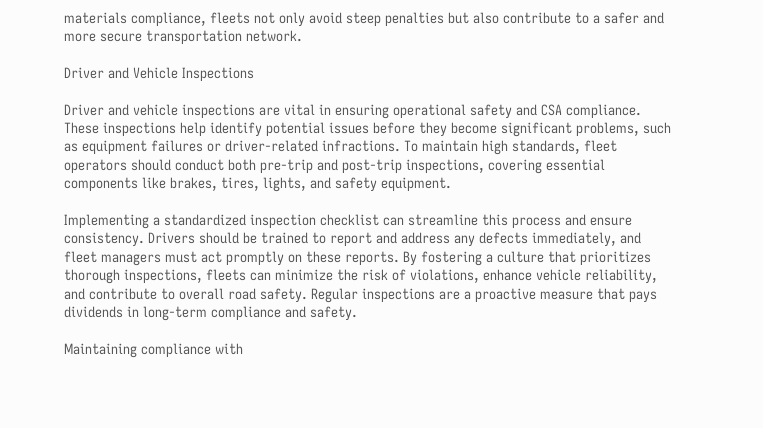materials compliance, fleets not only avoid steep penalties but also contribute to a safer and more secure transportation network.

Driver and Vehicle Inspections

Driver and vehicle inspections are vital in ensuring operational safety and CSA compliance. These inspections help identify potential issues before they become significant problems, such as equipment failures or driver-related infractions. To maintain high standards, fleet operators should conduct both pre-trip and post-trip inspections, covering essential components like brakes, tires, lights, and safety equipment.

Implementing a standardized inspection checklist can streamline this process and ensure consistency. Drivers should be trained to report and address any defects immediately, and fleet managers must act promptly on these reports. By fostering a culture that prioritizes thorough inspections, fleets can minimize the risk of violations, enhance vehicle reliability, and contribute to overall road safety. Regular inspections are a proactive measure that pays dividends in long-term compliance and safety.

Maintaining compliance with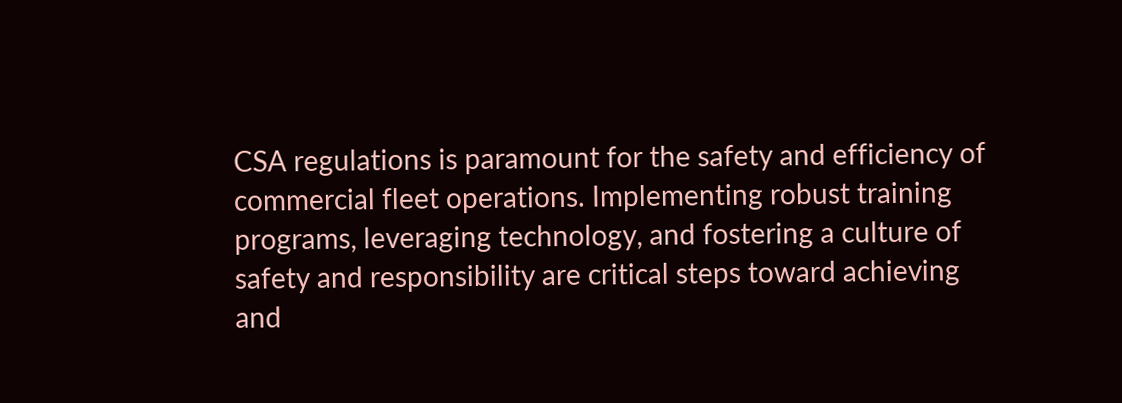CSA regulations is paramount for the safety and efficiency of commercial fleet operations. Implementing robust training programs, leveraging technology, and fostering a culture of safety and responsibility are critical steps toward achieving and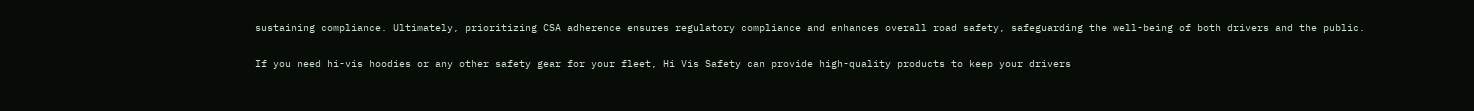sustaining compliance. Ultimately, prioritizing CSA adherence ensures regulatory compliance and enhances overall road safety, safeguarding the well-being of both drivers and the public.

If you need hi-vis hoodies or any other safety gear for your fleet, Hi Vis Safety can provide high-quality products to keep your drivers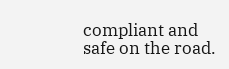compliant and safe on the road.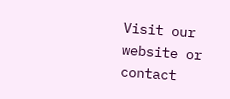Visit our website or contact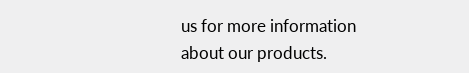us for more information about our products.